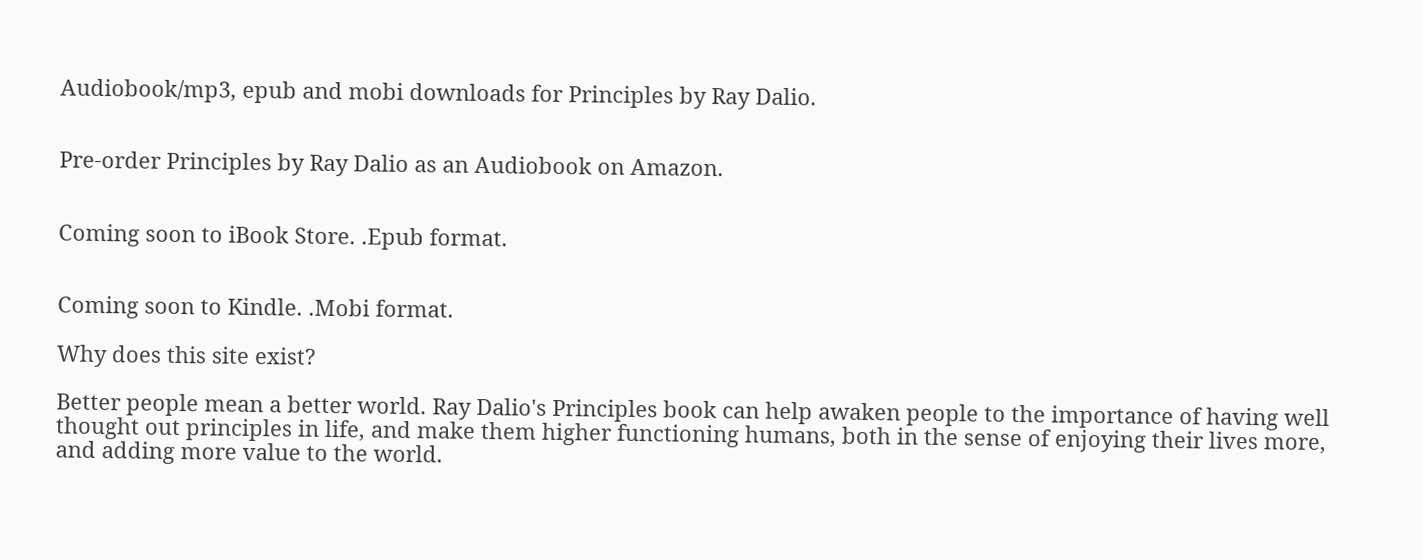Audiobook/mp3, epub and mobi downloads for Principles by Ray Dalio.


Pre-order Principles by Ray Dalio as an Audiobook on Amazon.


Coming soon to iBook Store. .Epub format.


Coming soon to Kindle. .Mobi format.

Why does this site exist?

Better people mean a better world. Ray Dalio's Principles book can help awaken people to the importance of having well thought out principles in life, and make them higher functioning humans, both in the sense of enjoying their lives more, and adding more value to the world.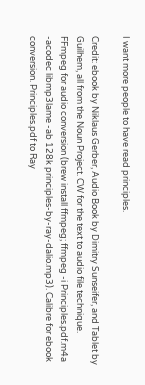I want more people to have read principles.

Credit: ebook by Niklaus Gerber, Audio Book by Dimitry Sunseifer, and Tablet by Guilhem, all from the Noun Project. CW for the text to audio file technique. FFmpeg for audio conversion (brew install ffmpeg; ffmpeg -i Principles.pdf.m4a -acodec libmp3lame -ab 128k principles-by-ray-dalio.mp3). Calibre for ebook conversion. Principles.pdf to Ray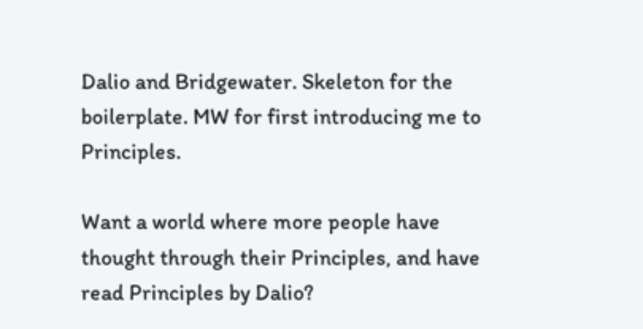Dalio and Bridgewater. Skeleton for the boilerplate. MW for first introducing me to Principles.

Want a world where more people have thought through their Principles, and have read Principles by Dalio?